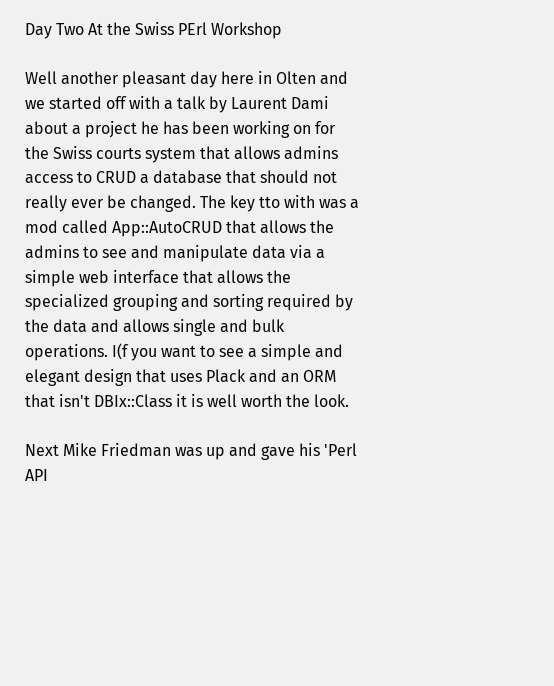Day Two At the Swiss PErl Workshop

Well another pleasant day here in Olten and we started off with a talk by Laurent Dami about a project he has been working on for the Swiss courts system that allows admins access to CRUD a database that should not really ever be changed. The key tto with was a mod called App::AutoCRUD that allows the admins to see and manipulate data via a simple web interface that allows the specialized grouping and sorting required by the data and allows single and bulk operations. I(f you want to see a simple and elegant design that uses Plack and an ORM that isn't DBIx::Class it is well worth the look.

Next Mike Friedman was up and gave his 'Perl API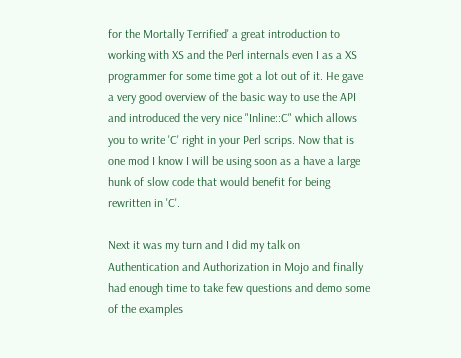for the Mortally Terrified' a great introduction to working with XS and the Perl internals even I as a XS programmer for some time got a lot out of it. He gave a very good overview of the basic way to use the API and introduced the very nice "Inline::C" which allows you to write 'C' right in your Perl scrips. Now that is one mod I know I will be using soon as a have a large hunk of slow code that would benefit for being rewritten in 'C'.

Next it was my turn and I did my talk on Authentication and Authorization in Mojo and finally had enough time to take few questions and demo some of the examples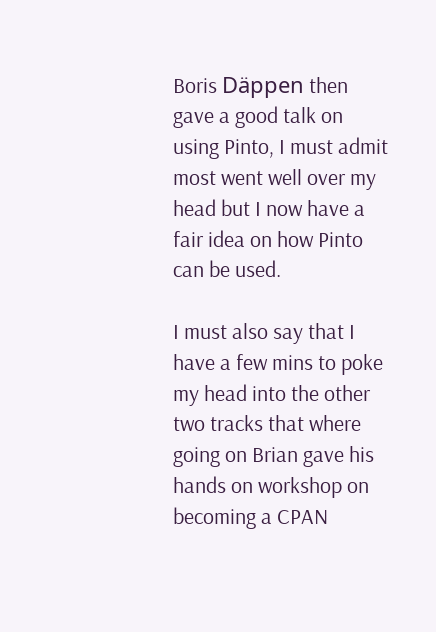Boris Däppen then gave a good talk on using Pinto, I must admit most went well over my head but I now have a fair idea on how Pinto can be used.

I must also say that I have a few mins to poke my head into the other two tracks that where going on Brian gave his hands on workshop on becoming a CPAN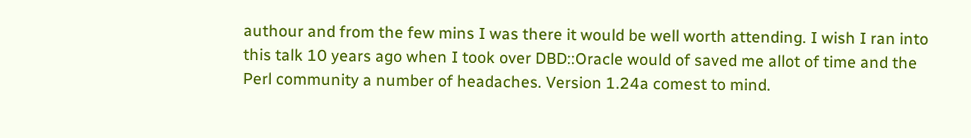authour and from the few mins I was there it would be well worth attending. I wish I ran into this talk 10 years ago when I took over DBD::Oracle would of saved me allot of time and the Perl community a number of headaches. Version 1.24a comest to mind.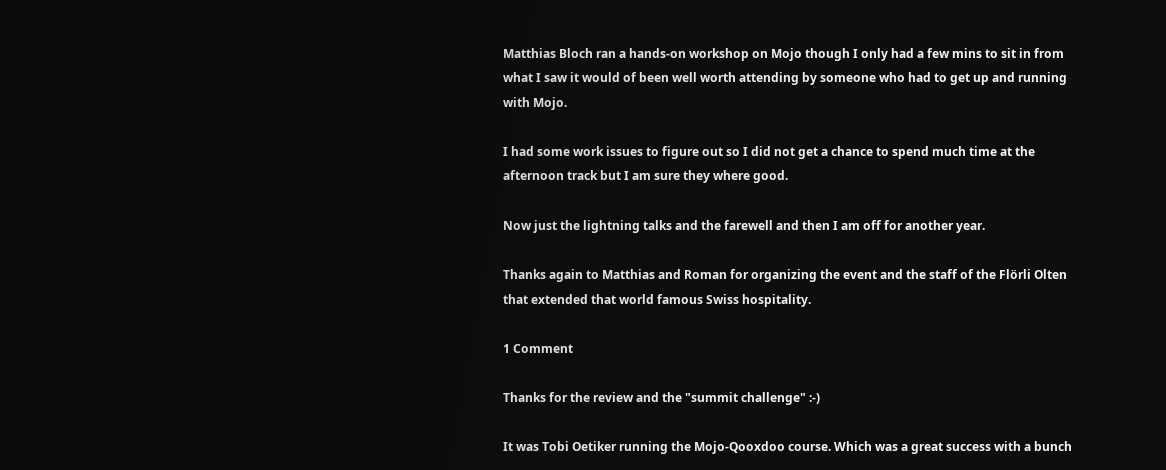Matthias Bloch ran a hands-on workshop on Mojo though I only had a few mins to sit in from what I saw it would of been well worth attending by someone who had to get up and running with Mojo.

I had some work issues to figure out so I did not get a chance to spend much time at the afternoon track but I am sure they where good.

Now just the lightning talks and the farewell and then I am off for another year.

Thanks again to Matthias and Roman for organizing the event and the staff of the Flörli Olten that extended that world famous Swiss hospitality.

1 Comment

Thanks for the review and the "summit challenge" :-)

It was Tobi Oetiker running the Mojo-Qooxdoo course. Which was a great success with a bunch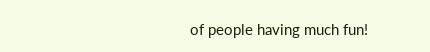of people having much fun!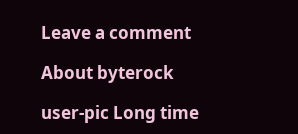Leave a comment

About byterock

user-pic Long time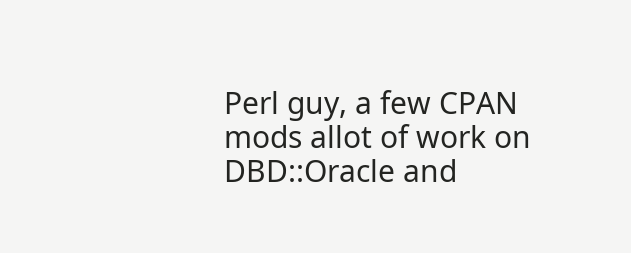Perl guy, a few CPAN mods allot of work on DBD::Oracle and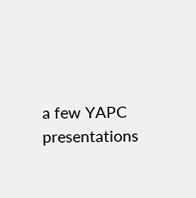a few YAPC presentations